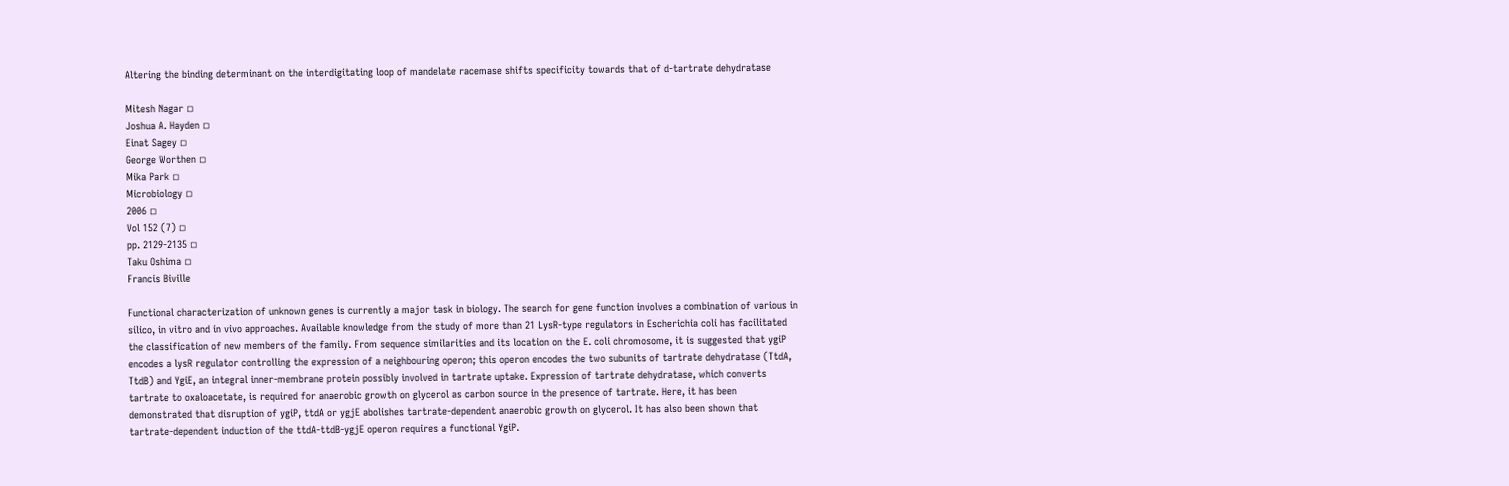Altering the binding determinant on the interdigitating loop of mandelate racemase shifts specificity towards that of d-tartrate dehydratase

Mitesh Nagar ◽
Joshua A. Hayden ◽
Einat Sagey ◽
George Worthen ◽
Mika Park ◽
Microbiology ◽
2006 ◽
Vol 152 (7) ◽
pp. 2129-2135 ◽
Taku Oshima ◽
Francis Biville

Functional characterization of unknown genes is currently a major task in biology. The search for gene function involves a combination of various in silico, in vitro and in vivo approaches. Available knowledge from the study of more than 21 LysR-type regulators in Escherichia coli has facilitated the classification of new members of the family. From sequence similarities and its location on the E. coli chromosome, it is suggested that ygiP encodes a lysR regulator controlling the expression of a neighbouring operon; this operon encodes the two subunits of tartrate dehydratase (TtdA, TtdB) and YgiE, an integral inner-membrane protein possibly involved in tartrate uptake. Expression of tartrate dehydratase, which converts tartrate to oxaloacetate, is required for anaerobic growth on glycerol as carbon source in the presence of tartrate. Here, it has been demonstrated that disruption of ygiP, ttdA or ygjE abolishes tartrate-dependent anaerobic growth on glycerol. It has also been shown that tartrate-dependent induction of the ttdA-ttdB-ygjE operon requires a functional YgiP.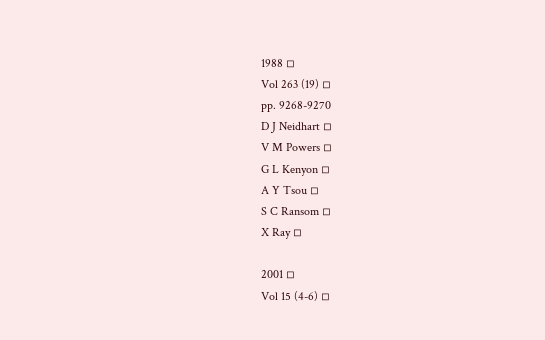1988 ◽
Vol 263 (19) ◽
pp. 9268-9270
D J Neidhart ◽
V M Powers ◽
G L Kenyon ◽
A Y Tsou ◽
S C Ransom ◽
X Ray ◽

2001 ◽
Vol 15 (4-6) ◽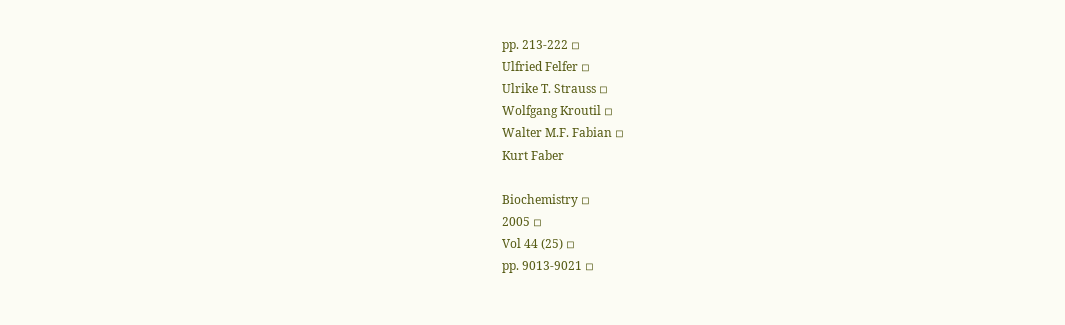pp. 213-222 ◽
Ulfried Felfer ◽
Ulrike T. Strauss ◽
Wolfgang Kroutil ◽
Walter M.F. Fabian ◽
Kurt Faber

Biochemistry ◽
2005 ◽
Vol 44 (25) ◽
pp. 9013-9021 ◽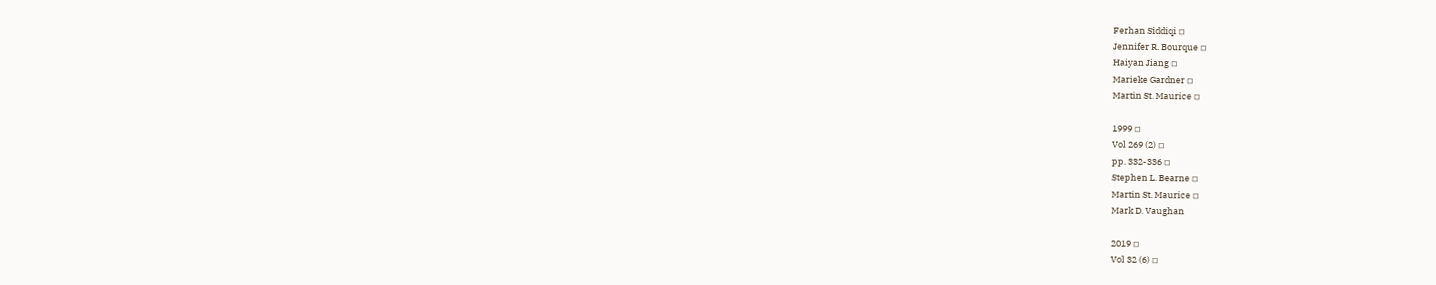Ferhan Siddiqi ◽
Jennifer R. Bourque ◽
Haiyan Jiang ◽
Marieke Gardner ◽
Martin St. Maurice ◽

1999 ◽
Vol 269 (2) ◽
pp. 332-336 ◽
Stephen L. Bearne ◽
Martin St. Maurice ◽
Mark D. Vaughan

2019 ◽
Vol 32 (6) ◽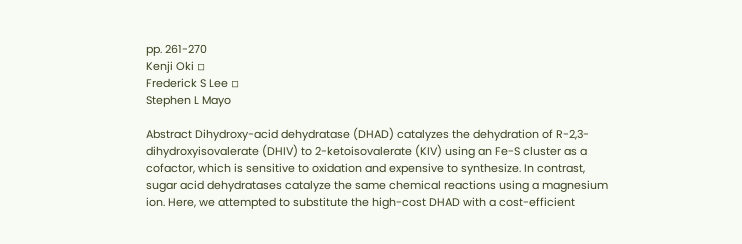pp. 261-270
Kenji Oki ◽
Frederick S Lee ◽
Stephen L Mayo

Abstract Dihydroxy-acid dehydratase (DHAD) catalyzes the dehydration of R-2,3-dihydroxyisovalerate (DHIV) to 2-ketoisovalerate (KIV) using an Fe-S cluster as a cofactor, which is sensitive to oxidation and expensive to synthesize. In contrast, sugar acid dehydratases catalyze the same chemical reactions using a magnesium ion. Here, we attempted to substitute the high-cost DHAD with a cost-efficient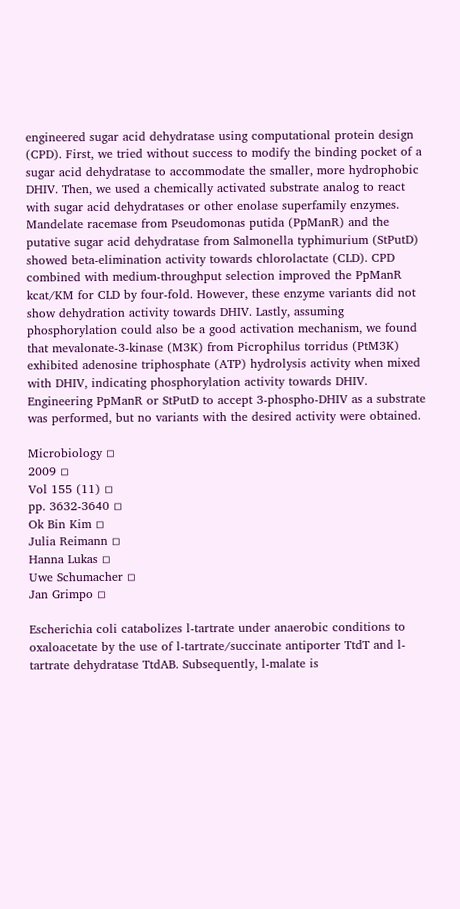engineered sugar acid dehydratase using computational protein design (CPD). First, we tried without success to modify the binding pocket of a sugar acid dehydratase to accommodate the smaller, more hydrophobic DHIV. Then, we used a chemically activated substrate analog to react with sugar acid dehydratases or other enolase superfamily enzymes. Mandelate racemase from Pseudomonas putida (PpManR) and the putative sugar acid dehydratase from Salmonella typhimurium (StPutD) showed beta-elimination activity towards chlorolactate (CLD). CPD combined with medium-throughput selection improved the PpManR kcat/KM for CLD by four-fold. However, these enzyme variants did not show dehydration activity towards DHIV. Lastly, assuming phosphorylation could also be a good activation mechanism, we found that mevalonate-3-kinase (M3K) from Picrophilus torridus (PtM3K) exhibited adenosine triphosphate (ATP) hydrolysis activity when mixed with DHIV, indicating phosphorylation activity towards DHIV. Engineering PpManR or StPutD to accept 3-phospho-DHIV as a substrate was performed, but no variants with the desired activity were obtained.

Microbiology ◽
2009 ◽
Vol 155 (11) ◽
pp. 3632-3640 ◽
Ok Bin Kim ◽
Julia Reimann ◽
Hanna Lukas ◽
Uwe Schumacher ◽
Jan Grimpo ◽

Escherichia coli catabolizes l-tartrate under anaerobic conditions to oxaloacetate by the use of l-tartrate/succinate antiporter TtdT and l-tartrate dehydratase TtdAB. Subsequently, l-malate is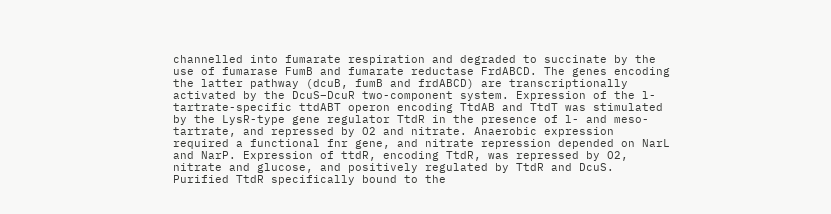channelled into fumarate respiration and degraded to succinate by the use of fumarase FumB and fumarate reductase FrdABCD. The genes encoding the latter pathway (dcuB, fumB and frdABCD) are transcriptionally activated by the DcuS–DcuR two-component system. Expression of the l-tartrate-specific ttdABT operon encoding TtdAB and TtdT was stimulated by the LysR-type gene regulator TtdR in the presence of l- and meso-tartrate, and repressed by O2 and nitrate. Anaerobic expression required a functional fnr gene, and nitrate repression depended on NarL and NarP. Expression of ttdR, encoding TtdR, was repressed by O2, nitrate and glucose, and positively regulated by TtdR and DcuS. Purified TtdR specifically bound to the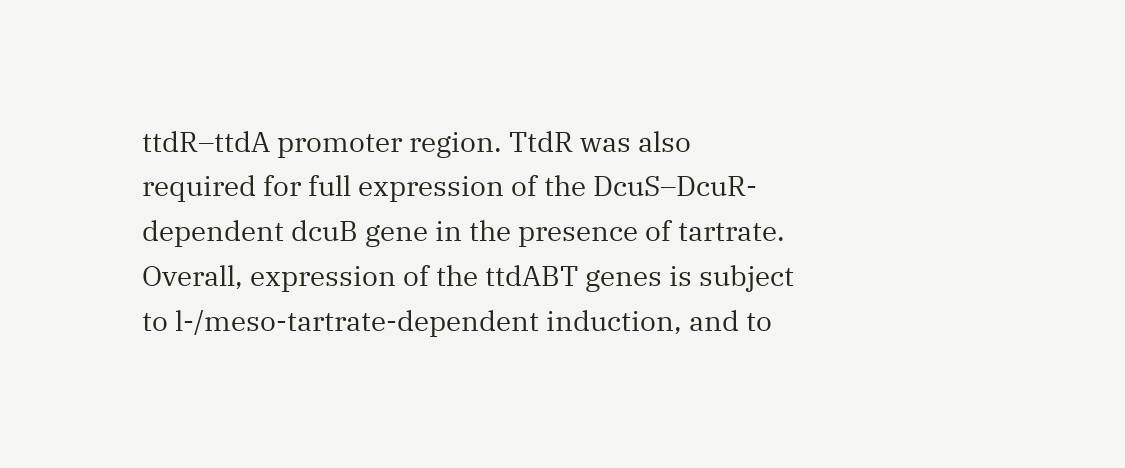ttdR–ttdA promoter region. TtdR was also required for full expression of the DcuS–DcuR-dependent dcuB gene in the presence of tartrate. Overall, expression of the ttdABT genes is subject to l-/meso-tartrate-dependent induction, and to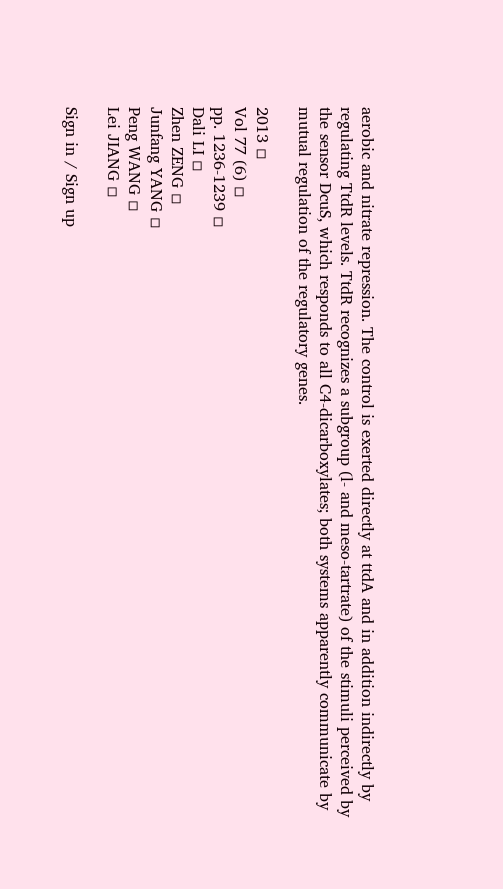aerobic and nitrate repression. The control is exerted directly at ttdA and in addition indirectly by regulating TtdR levels. TtdR recognizes a subgroup (l- and meso-tartrate) of the stimuli perceived by the sensor DcuS, which responds to all C4-dicarboxylates; both systems apparently communicate by mutual regulation of the regulatory genes.

2013 ◽
Vol 77 (6) ◽
pp. 1236-1239 ◽
Dali LI ◽
Zhen ZENG ◽
Junfang YANG ◽
Peng WANG ◽
Lei JIANG ◽

Sign in / Sign up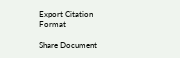Export Citation Format

Share Document